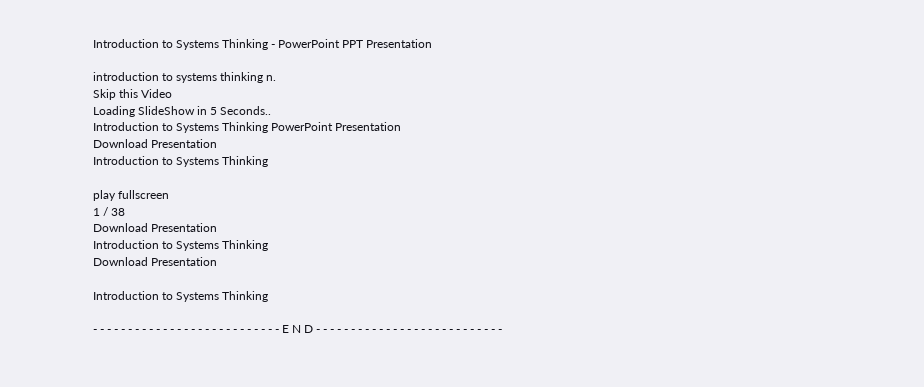Introduction to Systems Thinking - PowerPoint PPT Presentation

introduction to systems thinking n.
Skip this Video
Loading SlideShow in 5 Seconds..
Introduction to Systems Thinking PowerPoint Presentation
Download Presentation
Introduction to Systems Thinking

play fullscreen
1 / 38
Download Presentation
Introduction to Systems Thinking
Download Presentation

Introduction to Systems Thinking

- - - - - - - - - - - - - - - - - - - - - - - - - - - E N D - - - - - - - - - - - - - - - - - - - - - - - - - - -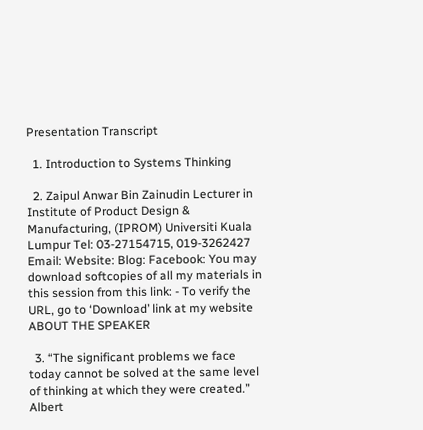Presentation Transcript

  1. Introduction to Systems Thinking

  2. Zaipul Anwar Bin Zainudin Lecturer in Institute of Product Design & Manufacturing, (IPROM) Universiti Kuala Lumpur Tel: 03-27154715, 019-3262427 Email: Website: Blog: Facebook: You may download softcopies of all my materials in this session from this link: - To verify the URL, go to ‘Download’ link at my website ABOUT THE SPEAKER

  3. “The significant problems we face today cannot be solved at the same level of thinking at which they were created.” Albert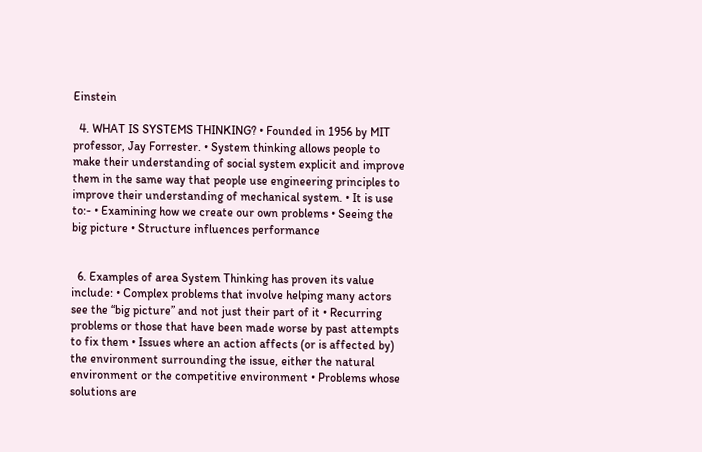Einstein

  4. WHAT IS SYSTEMS THINKING? • Founded in 1956 by MIT professor, Jay Forrester. • System thinking allows people to make their understanding of social system explicit and improve them in the same way that people use engineering principles to improve their understanding of mechanical system. • It is use to:- • Examining how we create our own problems • Seeing the big picture • Structure influences performance


  6. Examples of area System Thinking has proven its value include: • Complex problems that involve helping many actors see the “big picture” and not just their part of it • Recurring problems or those that have been made worse by past attempts to fix them • Issues where an action affects (or is affected by) the environment surrounding the issue, either the natural environment or the competitive environment • Problems whose solutions are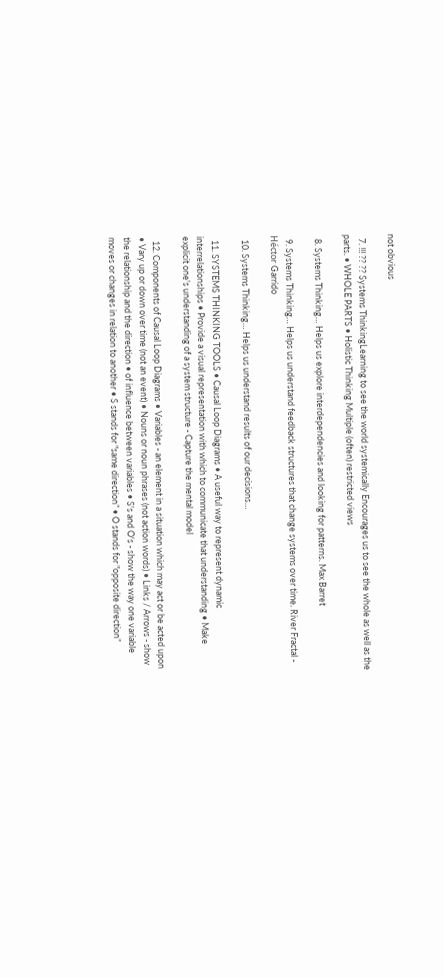not obvious

  7. !!! ?? ?? Systems ThinkingLearning to see the world systemically Encourages us to see the whole as well as the parts. • WHOLE PARTS • Holistic Thinking Multiple (often) restricted views

  8. Systems Thinking… Helps us explore interdependencies and looking for patterns. Max Barret

  9. Systems Thinking… Helps us understand feedback structures that change systems over time. River Fractal - Héctor Garrido

  10. Systems Thinking… Helps us understand results of our decisions…

  11. SYSTEMS THINKING TOOLS • Causal Loop Diagrams • A useful way to represent dynamic interrelationships • Provide a visual representation with which to communicate that understanding • Make explicit one's understanding of a system structure - Capture the mental model

  12. Components of Causal Loop Diagrams • Variables - an element in a situation which may act or be acted upon • Vary up or down over time (not an event) • Nouns or noun phrases (not action words) • Links / Arrows - show the relationship and the direction • of influence between variables • S's and O's - show the way one variable moves or changes in relation to another • S stands for "same direction” • O stands for "opposite direction”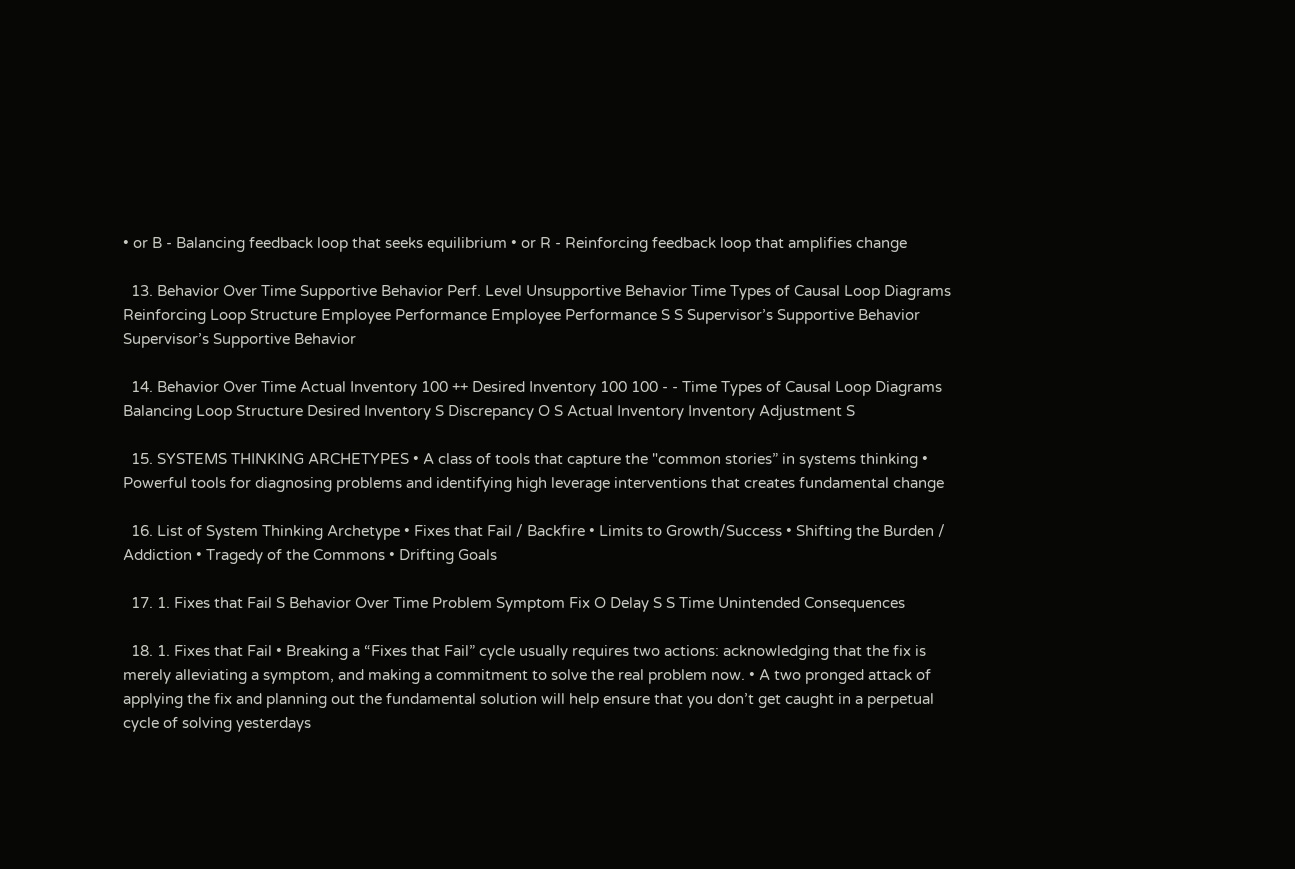• or B - Balancing feedback loop that seeks equilibrium • or R - Reinforcing feedback loop that amplifies change

  13. Behavior Over Time Supportive Behavior Perf. Level Unsupportive Behavior Time Types of Causal Loop Diagrams Reinforcing Loop Structure Employee Performance Employee Performance S S Supervisor’s Supportive Behavior Supervisor’s Supportive Behavior

  14. Behavior Over Time Actual Inventory 100 ++ Desired Inventory 100 100 - - Time Types of Causal Loop Diagrams Balancing Loop Structure Desired Inventory S Discrepancy O S Actual Inventory Inventory Adjustment S

  15. SYSTEMS THINKING ARCHETYPES • A class of tools that capture the "common stories” in systems thinking • Powerful tools for diagnosing problems and identifying high leverage interventions that creates fundamental change

  16. List of System Thinking Archetype • Fixes that Fail / Backfire • Limits to Growth/Success • Shifting the Burden / Addiction • Tragedy of the Commons • Drifting Goals

  17. 1. Fixes that Fail S Behavior Over Time Problem Symptom Fix O Delay S S Time Unintended Consequences

  18. 1. Fixes that Fail • Breaking a “Fixes that Fail” cycle usually requires two actions: acknowledging that the fix is merely alleviating a symptom, and making a commitment to solve the real problem now. • A two pronged attack of applying the fix and planning out the fundamental solution will help ensure that you don’t get caught in a perpetual cycle of solving yesterdays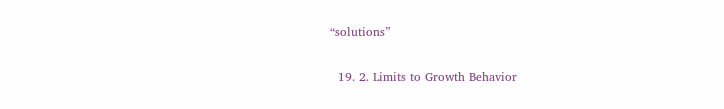“solutions”

  19. 2. Limits to Growth Behavior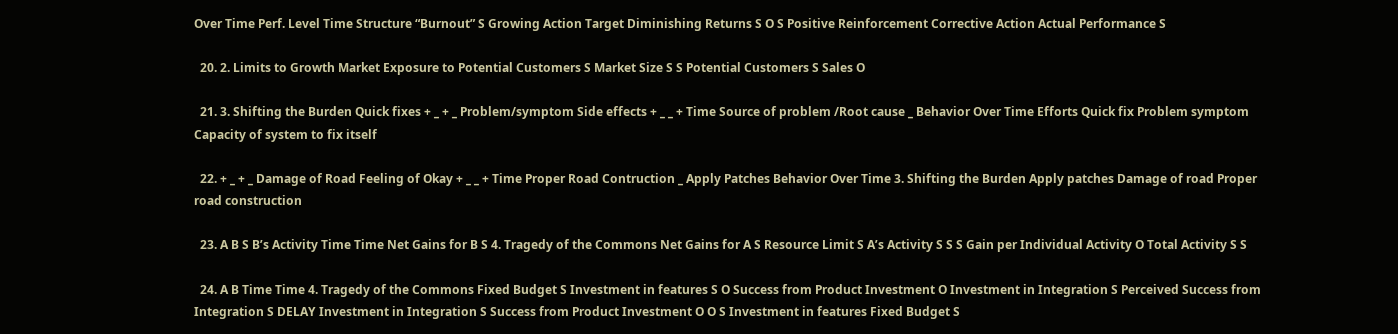Over Time Perf. Level Time Structure “Burnout” S Growing Action Target Diminishing Returns S O S Positive Reinforcement Corrective Action Actual Performance S

  20. 2. Limits to Growth Market Exposure to Potential Customers S Market Size S S Potential Customers S Sales O

  21. 3. Shifting the Burden Quick fixes + _ + _ Problem/symptom Side effects + _ _ + Time Source of problem /Root cause _ Behavior Over Time Efforts Quick fix Problem symptom Capacity of system to fix itself

  22. + _ + _ Damage of Road Feeling of Okay + _ _ + Time Proper Road Contruction _ Apply Patches Behavior Over Time 3. Shifting the Burden Apply patches Damage of road Proper road construction

  23. A B S B’s Activity Time Time Net Gains for B S 4. Tragedy of the Commons Net Gains for A S Resource Limit S A’s Activity S S S Gain per Individual Activity O Total Activity S S

  24. A B Time Time 4. Tragedy of the Commons Fixed Budget S Investment in features S O Success from Product Investment O Investment in Integration S Perceived Success from Integration S DELAY Investment in Integration S Success from Product Investment O O S Investment in features Fixed Budget S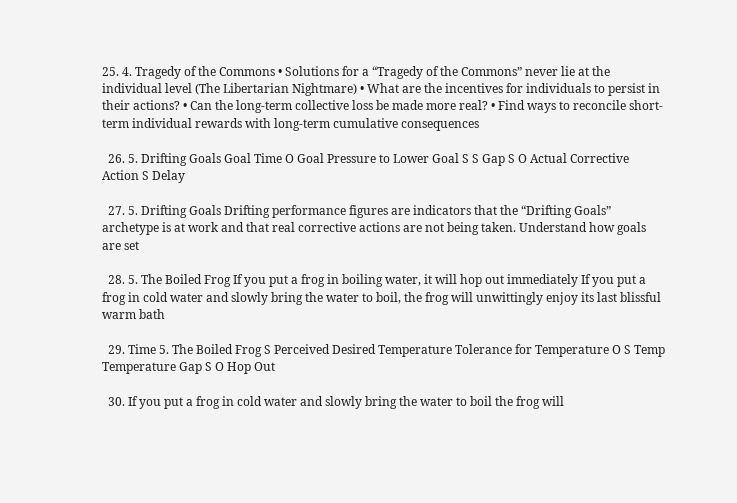25. 4. Tragedy of the Commons • Solutions for a “Tragedy of the Commons” never lie at the individual level (The Libertarian Nightmare) • What are the incentives for individuals to persist in their actions? • Can the long-term collective loss be made more real? • Find ways to reconcile short-term individual rewards with long-term cumulative consequences

  26. 5. Drifting Goals Goal Time O Goal Pressure to Lower Goal S S Gap S O Actual Corrective Action S Delay

  27. 5. Drifting Goals Drifting performance figures are indicators that the “Drifting Goals” archetype is at work and that real corrective actions are not being taken. Understand how goals are set

  28. 5. The Boiled Frog If you put a frog in boiling water, it will hop out immediately If you put a frog in cold water and slowly bring the water to boil, the frog will unwittingly enjoy its last blissful warm bath

  29. Time 5. The Boiled Frog S Perceived Desired Temperature Tolerance for Temperature O S Temp Temperature Gap S O Hop Out

  30. If you put a frog in cold water and slowly bring the water to boil the frog will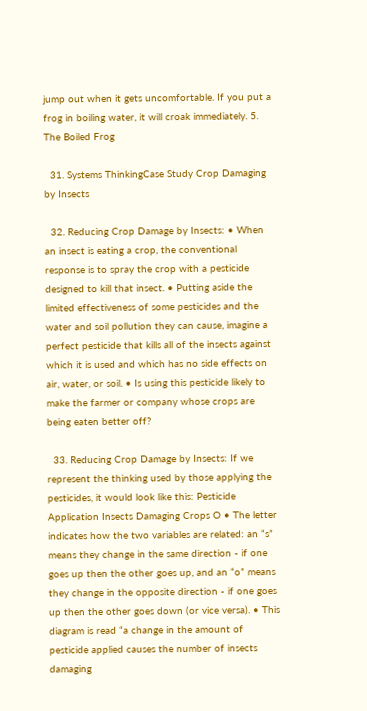jump out when it gets uncomfortable. If you put a frog in boiling water, it will croak immediately. 5. The Boiled Frog

  31. Systems ThinkingCase Study Crop Damaging by Insects

  32. Reducing Crop Damage by Insects: • When an insect is eating a crop, the conventional response is to spray the crop with a pesticide designed to kill that insect. • Putting aside the limited effectiveness of some pesticides and the water and soil pollution they can cause, imagine a perfect pesticide that kills all of the insects against which it is used and which has no side effects on air, water, or soil. • Is using this pesticide likely to make the farmer or company whose crops are being eaten better off?

  33. Reducing Crop Damage by Insects: If we represent the thinking used by those applying the pesticides, it would look like this: Pesticide Application Insects Damaging Crops O • The letter indicates how the two variables are related: an “s” means they change in the same direction - if one goes up then the other goes up, and an “o” means they change in the opposite direction - if one goes up then the other goes down (or vice versa). • This diagram is read “a change in the amount of pesticide applied causes the number of insects damaging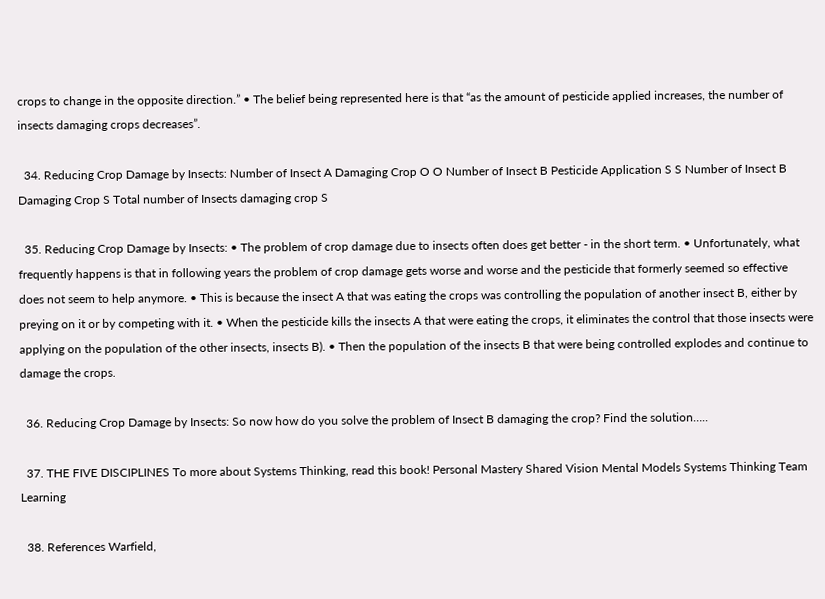crops to change in the opposite direction.” • The belief being represented here is that “as the amount of pesticide applied increases, the number of insects damaging crops decreases”.

  34. Reducing Crop Damage by Insects: Number of Insect A Damaging Crop O O Number of Insect B Pesticide Application S S Number of Insect B Damaging Crop S Total number of Insects damaging crop S

  35. Reducing Crop Damage by Insects: • The problem of crop damage due to insects often does get better - in the short term. • Unfortunately, what frequently happens is that in following years the problem of crop damage gets worse and worse and the pesticide that formerly seemed so effective does not seem to help anymore. • This is because the insect A that was eating the crops was controlling the population of another insect B, either by preying on it or by competing with it. • When the pesticide kills the insects A that were eating the crops, it eliminates the control that those insects were applying on the population of the other insects, insects B). • Then the population of the insects B that were being controlled explodes and continue to damage the crops.

  36. Reducing Crop Damage by Insects: So now how do you solve the problem of Insect B damaging the crop? Find the solution…..

  37. THE FIVE DISCIPLINES To more about Systems Thinking, read this book! Personal Mastery Shared Vision Mental Models Systems Thinking Team Learning

  38. References Warfield,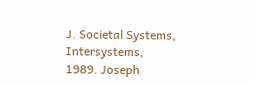J. Societal Systems, Intersystems, 1989. Joseph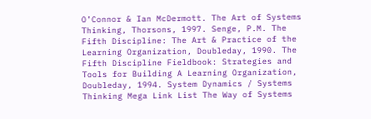O’Connor & Ian McDermott. The Art of Systems Thinking, Thorsons, 1997. Senge, P.M. The Fifth Discipline: The Art & Practice of the Learning Organization, Doubleday, 1990. The Fifth Discipline Fieldbook: Strategies and Tools for Building A Learning Organization, Doubleday, 1994. System Dynamics / Systems Thinking Mega Link List The Way of Systems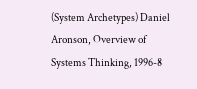(System Archetypes) Daniel Aronson, Overview of Systems Thinking, 1996-8